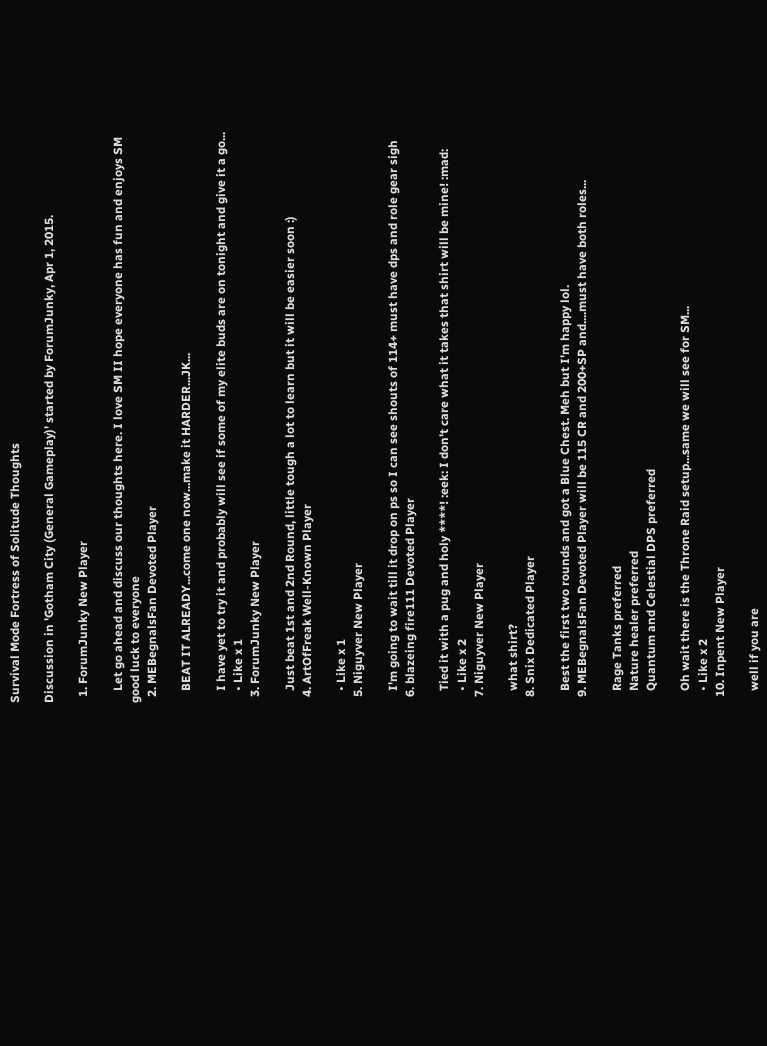Survival Mode Fortress of Solitude Thoughts

Discussion in 'Gotham City (General Gameplay)' started by ForumJunky, Apr 1, 2015.

  1. ForumJunky New Player

    Let go ahead and discuss our thoughts here. I love SM II hope everyone has fun and enjoys SM good luck to everyone
  2. MEBegnalsFan Devoted Player

    BEAT IT ALREADY...come one now...make it HARDER...JK...

    I have yet to try it and probably will see if some of my elite buds are on tonight and give it a go...
    • Like x 1
  3. ForumJunky New Player

    Just beat 1st and 2nd Round, little tough a lot to learn but it will be easier soon :)
  4. ArtOfFreak Well-Known Player

    • Like x 1
  5. Niguyver New Player

    I'm going to wait till it drop on ps so I can see shouts of 114+ must have dps and role gear sigh
  6. blazeing fire111 Devoted Player

    Tied it with a pug and holy ****! :eek: I don't care what it takes that shirt will be mine! :mad:
    • Like x 2
  7. Niguyver New Player

    what shirt?
  8. Snix Dedicated Player

    Best the first two rounds and got a Blue Chest. Meh but I'm happy lol.
  9. MEBegnalsFan Devoted Player will be 115 CR and 200+SP and....must have both roles...

    Rage Tanks preferred
    Nature healer preferred
    Quantum and Celestial DPS preferred

    Oh wait there is the Throne Raid setup...same we will see for SM...
    • Like x 2
  10. Inpent New Player

    well if you are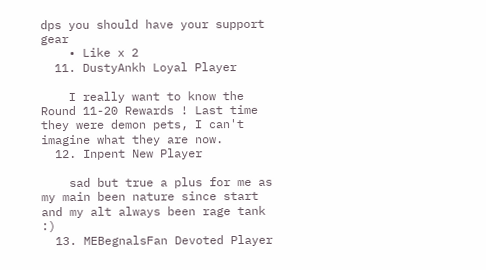dps you should have your support gear
    • Like x 2
  11. DustyAnkh Loyal Player

    I really want to know the Round 11-20 Rewards ! Last time they were demon pets, I can't imagine what they are now.
  12. Inpent New Player

    sad but true a plus for me as my main been nature since start and my alt always been rage tank :)
  13. MEBegnalsFan Devoted Player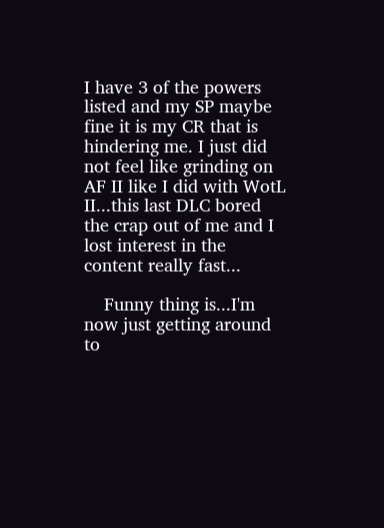I have 3 of the powers listed and my SP maybe fine it is my CR that is hindering me. I just did not feel like grinding on AF II like I did with WotL II...this last DLC bored the crap out of me and I lost interest in the content really fast...

    Funny thing is...I'm now just getting around to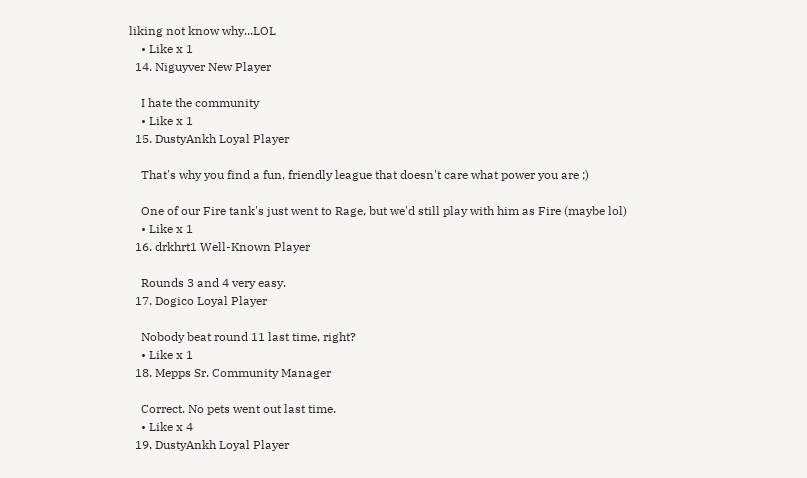liking not know why...LOL
    • Like x 1
  14. Niguyver New Player

    I hate the community
    • Like x 1
  15. DustyAnkh Loyal Player

    That's why you find a fun, friendly league that doesn't care what power you are ;)

    One of our Fire tank's just went to Rage, but we'd still play with him as Fire (maybe lol)
    • Like x 1
  16. drkhrt1 Well-Known Player

    Rounds 3 and 4 very easy.
  17. Dogico Loyal Player

    Nobody beat round 11 last time, right?
    • Like x 1
  18. Mepps Sr. Community Manager

    Correct. No pets went out last time.
    • Like x 4
  19. DustyAnkh Loyal Player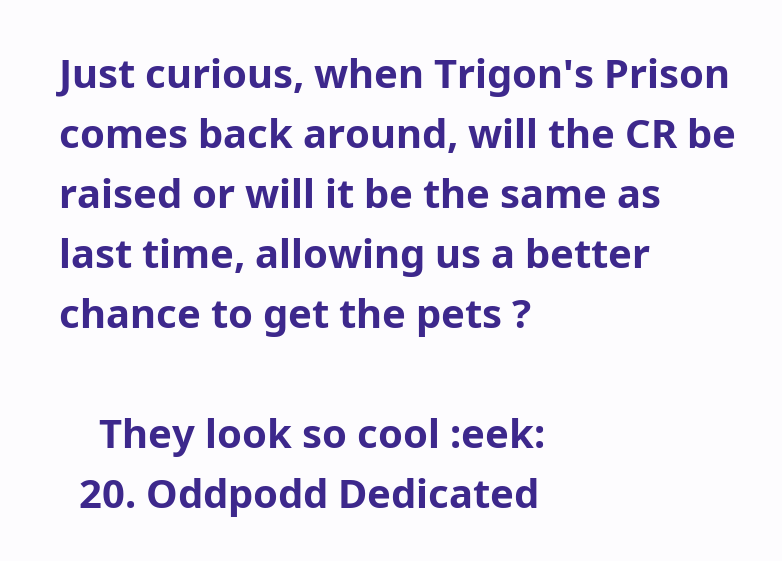Just curious, when Trigon's Prison comes back around, will the CR be raised or will it be the same as last time, allowing us a better chance to get the pets ?

    They look so cool :eek:
  20. Oddpodd Dedicated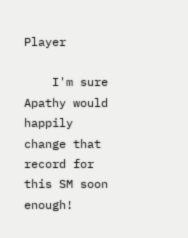Player

    I'm sure Apathy would happily change that record for this SM soon enough!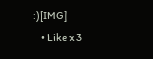:)[IMG]
    • Like x 3